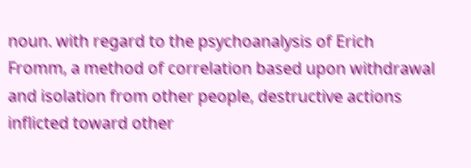noun. with regard to the psychoanalysis of Erich Fromm, a method of correlation based upon withdrawal and isolation from other people, destructive actions inflicted toward other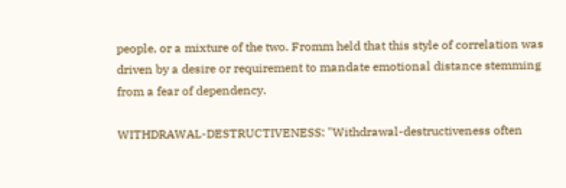people, or a mixture of the two. Fromm held that this style of correlation was driven by a desire or requirement to mandate emotional distance stemming from a fear of dependency.

WITHDRAWAL-DESTRUCTIVENESS: "Withdrawal-destructiveness often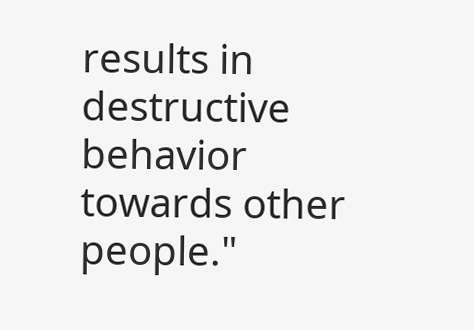results in destructive behavior towards other people."